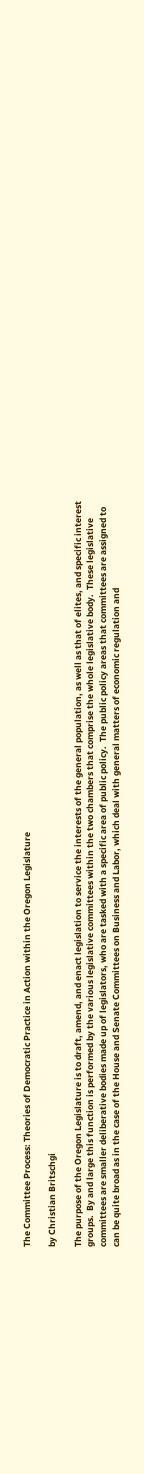The Committee Process: Theories of Democratic Practice in Action within the Oregon Legislature

by Christian Britschgi

The purpose of the Oregon Legislature is to draft, amend, and enact legislation to service the interests of the general population, as well as that of elites, and specific interest groups.  By and large this function is performed by the various legislative committees within the two chambers that comprise the whole legislative body.  These legislative committees are smaller deliberative bodies made up of legislators, who are tasked with a specific area of public policy.  The public policy areas that committees are assigned to can be quite broad as in the case of the House and Senate Committees on Business and Labor, which deal with general matters of economic regulation and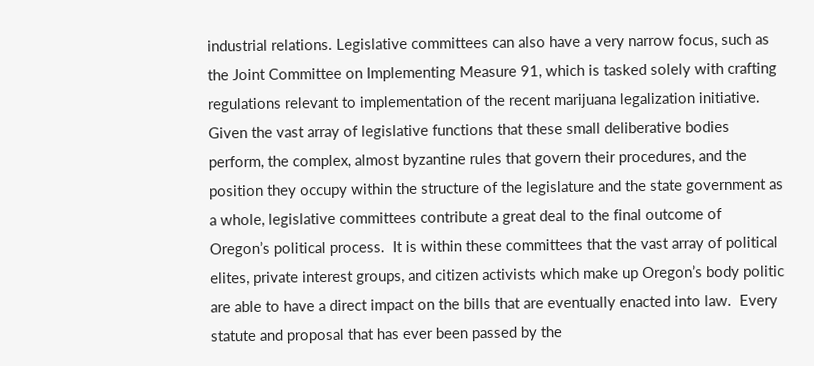industrial relations. Legislative committees can also have a very narrow focus, such as the Joint Committee on Implementing Measure 91, which is tasked solely with crafting regulations relevant to implementation of the recent marijuana legalization initiative.  Given the vast array of legislative functions that these small deliberative bodies perform, the complex, almost byzantine rules that govern their procedures, and the position they occupy within the structure of the legislature and the state government as a whole, legislative committees contribute a great deal to the final outcome of Oregon’s political process.  It is within these committees that the vast array of political elites, private interest groups, and citizen activists which make up Oregon’s body politic are able to have a direct impact on the bills that are eventually enacted into law.  Every statute and proposal that has ever been passed by the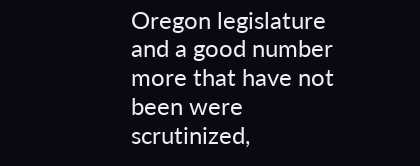Oregon legislature and a good number more that have not been were scrutinized,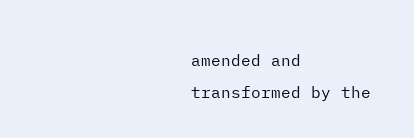amended and transformed by the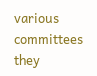various committees they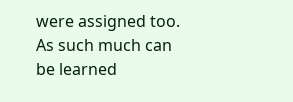were assigned too.  As such much can be learned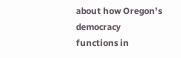about how Oregon’s democracy functions in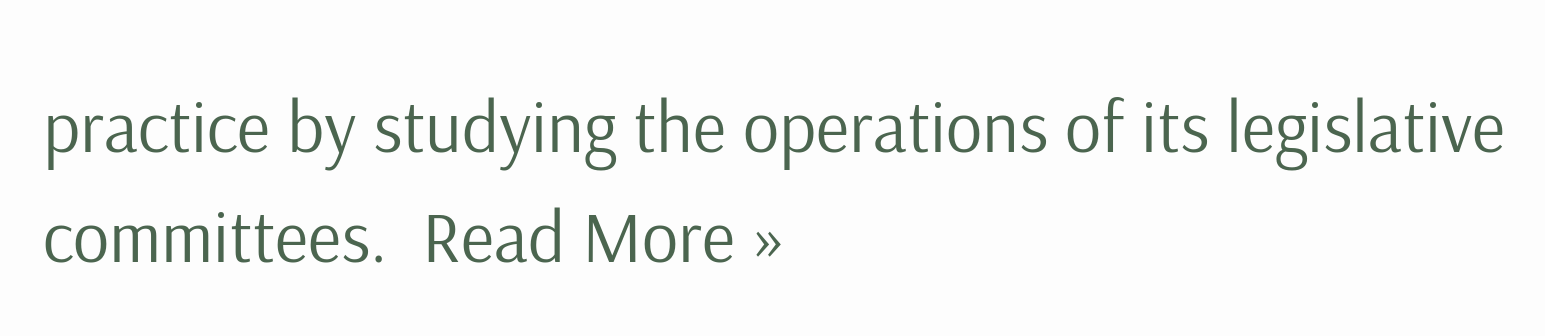practice by studying the operations of its legislative committees.  Read More »